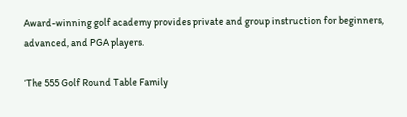Award-winning golf academy provides private and group instruction for beginners, advanced, and PGA players.

‘The 555 Golf Round Table Family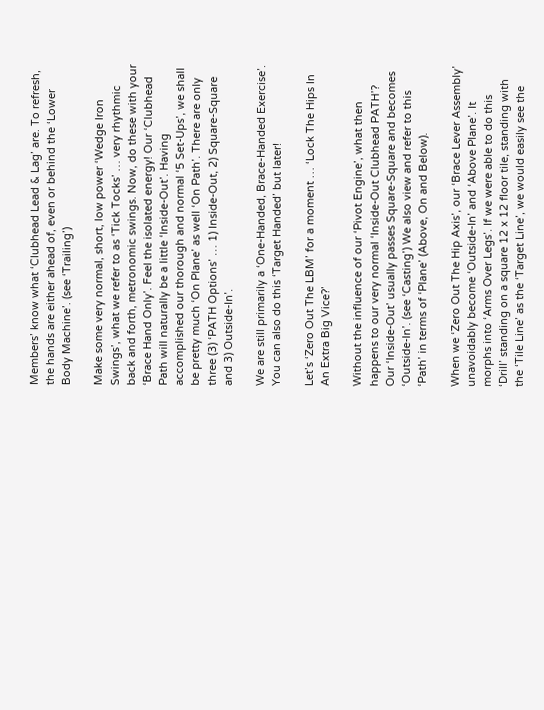Members’ know what ‘Clubhead Lead & Lag’ are. To refresh, the hands are either ahead of, even or behind the ‘Lower Body Machine’. (see ‘Trailing’)

Make some very normal, short, low power ‘Wedge Iron Swings’, what we refer to as ‘Tick Tocks’ … very rhythmic back and forth, metronomic swings. Now, do these with your ‘Brace Hand Only’. Feel the isolated energy! Our ‘Clubhead Path will naturally be a little ‘Inside-Out’. Having accomplished our thorough and normal ‘5 Set-Ups’, we shall be pretty much ‘On Plane’ as well ‘On Path’. There are only three (3) ‘PATH Options’ … 1) Inside-Out, 2) Square-Square and 3) Outside-In’.

We are still primarily a ‘One-Handed, Brace-Handed Exercise’. You can also do this ‘Target Handed’ but later!

Let’s ‘Zero Out The LBM’ for a moment … ‘Lock The Hips In An Extra Big Vice?’

Without the influence of our ‘Pivot Engine’, what then happens to our very normal ‘Inside-Out Clubhead PATH’? Our ‘Inside-Out’ usually passes Square-Square and becomes ‘Outside-In’. (see ‘Casting’) We also view and refer to this ‘Path’ in terms of ‘Plane’ (Above, On and Below).

When we ‘Zero Out The Hip Axis’, our ‘Brace Lever Assembly’ unavoidably become ‘Outside-In’ and ‘Above Plane’. It morphs into ‘Arms Over Legs’. If we were able to do this ‘Drill’ standing on a square 12 x 12 floor tile, standing with the ‘Tile Line’ as the ‘Target Line’, we would easily see the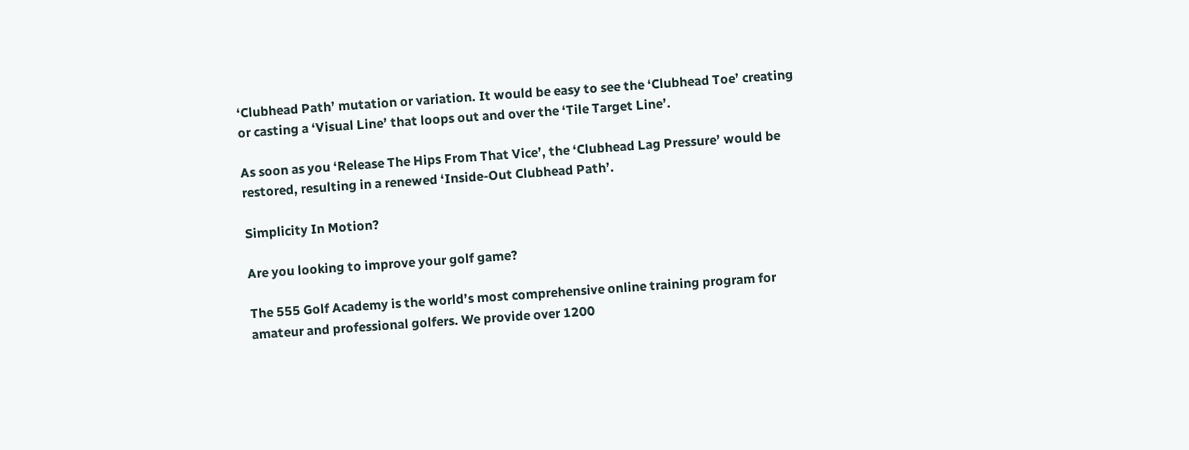‘Clubhead Path’ mutation or variation. It would be easy to see the ‘Clubhead Toe’ creating or casting a ‘Visual Line’ that loops out and over the ‘Tile Target Line’.

As soon as you ‘Release The Hips From That Vice’, the ‘Clubhead Lag Pressure’ would be restored, resulting in a renewed ‘Inside-Out Clubhead Path’.

Simplicity In Motion?

Are you looking to improve your golf game?

The 555 Golf Academy is the world’s most comprehensive online training program for amateur and professional golfers. We provide over 1200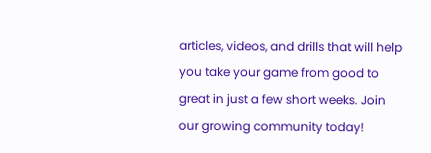articles, videos, and drills that will help you take your game from good to great in just a few short weeks. Join our growing community today!